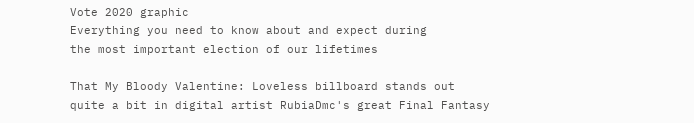Vote 2020 graphic
Everything you need to know about and expect during
the most important election of our lifetimes

That My Bloody Valentine: Loveless billboard stands out quite a bit in digital artist RubiaDmc's great Final Fantasy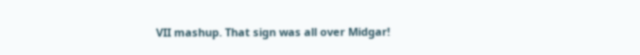VII mashup. That sign was all over Midgar!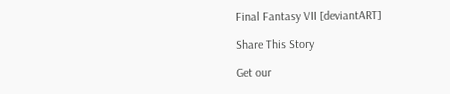Final Fantasy VII [deviantART]

Share This Story

Get our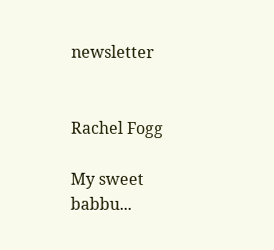newsletter


Rachel Fogg

My sweet babbu...